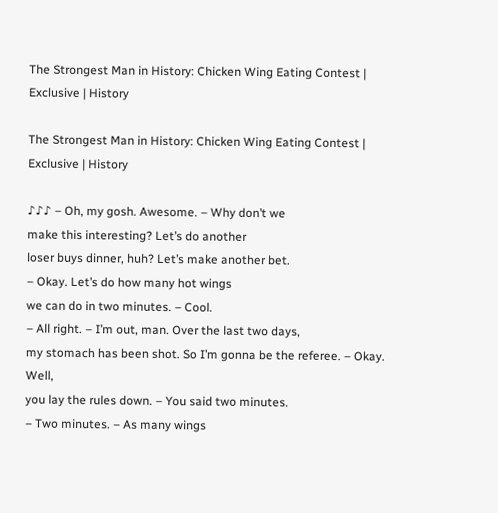The Strongest Man in History: Chicken Wing Eating Contest | Exclusive | History

The Strongest Man in History: Chicken Wing Eating Contest | Exclusive | History

♪♪♪ – Oh, my gosh. Awesome. – Why don’t we
make this interesting? Let’s do another
loser buys dinner, huh? Let’s make another bet.
– Okay. Let’s do how many hot wings
we can do in two minutes. – Cool.
– All right. – I’m out, man. Over the last two days,
my stomach has been shot. So I’m gonna be the referee. – Okay. Well,
you lay the rules down. – You said two minutes.
– Two minutes. – As many wings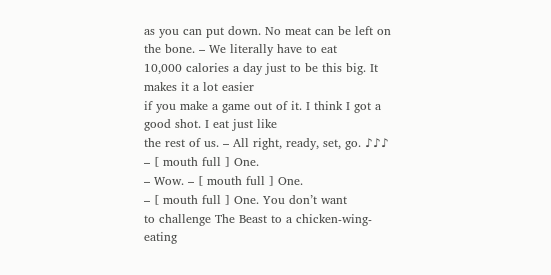as you can put down. No meat can be left on the bone. – We literally have to eat
10,000 calories a day just to be this big. It makes it a lot easier
if you make a game out of it. I think I got a good shot. I eat just like
the rest of us. – All right, ready, set, go. ♪♪♪ – [ mouth full ] One.
– Wow. – [ mouth full ] One.
– [ mouth full ] One. You don’t want
to challenge The Beast to a chicken-wing-eating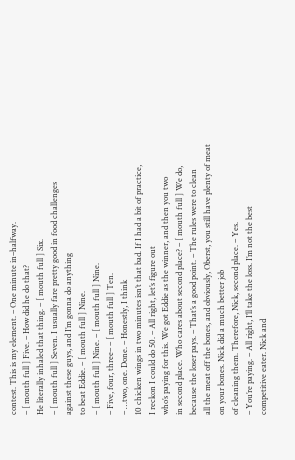contest. This is my element. – One minute in–halfway.
– [ mouth full ] Five. – How did he do that?
He literally inhaled that thing. – [ mouth full ] Six.
– [ mouth full ] Seven. I usually fare pretty good in food challenges
against these guys, and I’m gonna do anything
to beat Eddie. – [ mouth full ] Nine.
– [ mouth full ] Nine. – [ mouth full ] Nine.
– Five, four, three– – [ mouth full ] Ten.
– …two, one. Done. – Honestly, I think
10 chicken wings in two minutes isn’t that bad. If I had a bit of practice,
I reckon I could do 50. – All right, let’s figure out
who’s paying for this. We got Eddie as the winner, and then you two
in second place. Who cares about second place? – [ mouth full ] We do,
because the loser pays. – That’s a good point. – The rules were to clean
all the meat off the bones, and obviously, Oberst, you still have plenty of meat
on your bones. Nick did a much better job
of cleaning them. Therefore, Nick, second place. – Yes.
– You’re paying. – All right, I’ll take the loss. I’m not the best
competitive eater. Nick and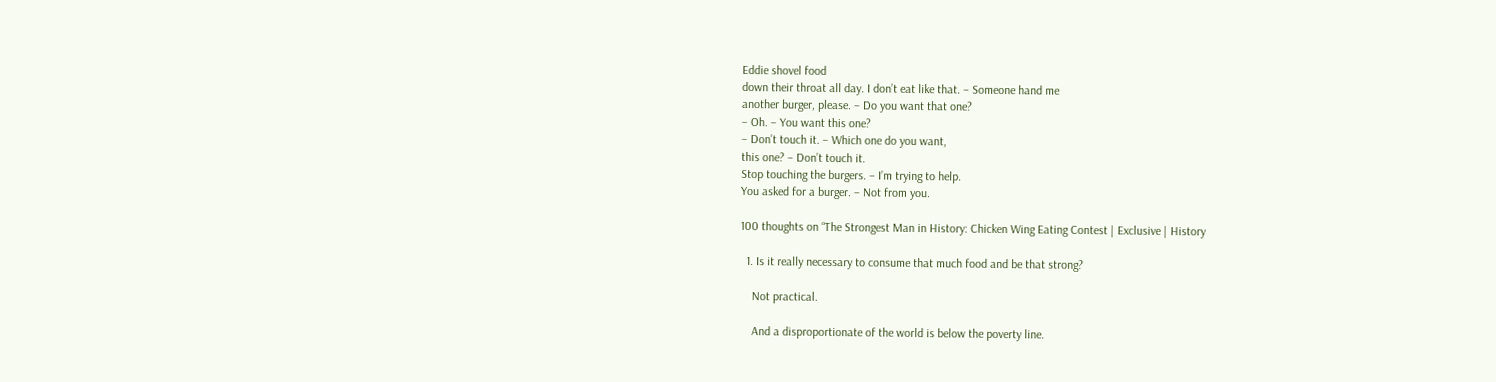Eddie shovel food
down their throat all day. I don’t eat like that. – Someone hand me
another burger, please. – Do you want that one?
– Oh. – You want this one?
– Don’t touch it. – Which one do you want,
this one? – Don’t touch it.
Stop touching the burgers. – I’m trying to help.
You asked for a burger. – Not from you.

100 thoughts on “The Strongest Man in History: Chicken Wing Eating Contest | Exclusive | History

  1. Is it really necessary to consume that much food and be that strong?

    Not practical.

    And a disproportionate of the world is below the poverty line.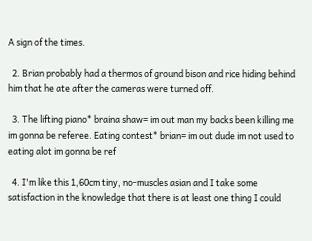A sign of the times.

  2. Brian probably had a thermos of ground bison and rice hiding behind him that he ate after the cameras were turned off.

  3. The lifting piano* braina shaw= im out man my backs been killing me im gonna be referee. Eating contest* brian= im out dude im not used to eating alot im gonna be ref

  4. I'm like this 1,60cm tiny, no-muscles asian and I take some satisfaction in the knowledge that there is at least one thing I could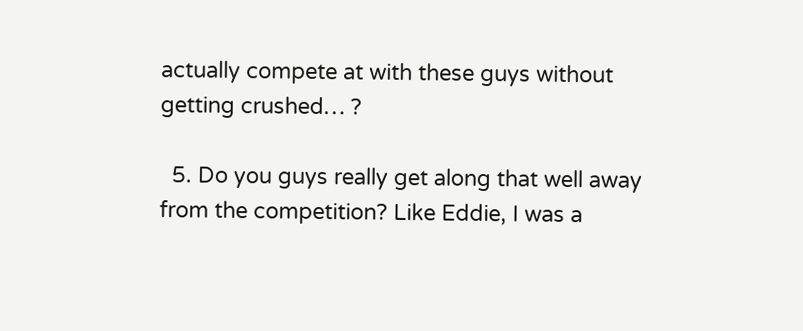actually compete at with these guys without getting crushed… ?

  5. Do you guys really get along that well away from the competition? Like Eddie, I was a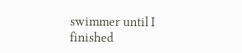swimmer until I finished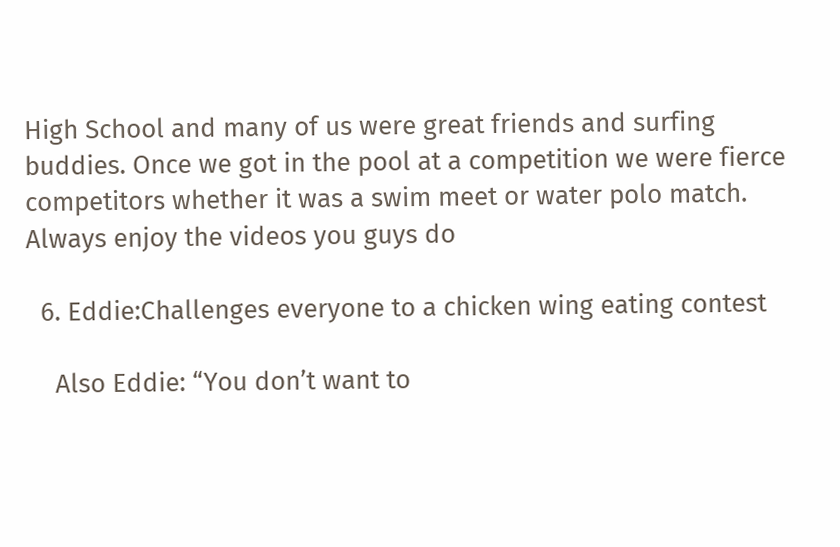High School and many of us were great friends and surfing buddies. Once we got in the pool at a competition we were fierce competitors whether it was a swim meet or water polo match. Always enjoy the videos you guys do

  6. Eddie:Challenges everyone to a chicken wing eating contest

    Also Eddie: “You don’t want to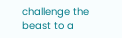challenge the beast to a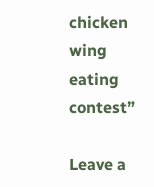chicken wing eating contest”

Leave a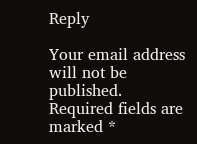Reply

Your email address will not be published. Required fields are marked *